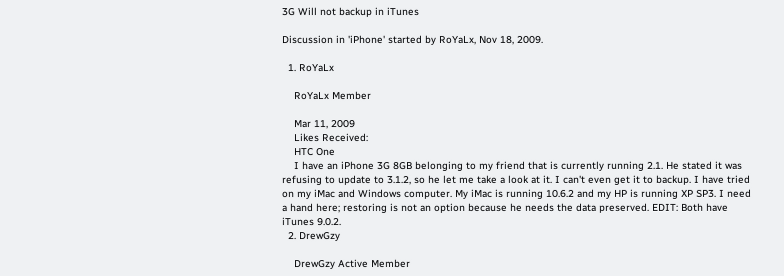3G Will not backup in iTunes

Discussion in 'iPhone' started by RoYaLx, Nov 18, 2009.

  1. RoYaLx

    RoYaLx Member

    Mar 11, 2009
    Likes Received:
    HTC One
    I have an iPhone 3G 8GB belonging to my friend that is currently running 2.1. He stated it was refusing to update to 3.1.2, so he let me take a look at it. I can't even get it to backup. I have tried on my iMac and Windows computer. My iMac is running 10.6.2 and my HP is running XP SP3. I need a hand here; restoring is not an option because he needs the data preserved. EDIT: Both have iTunes 9.0.2.
  2. DrewGzy

    DrewGzy Active Member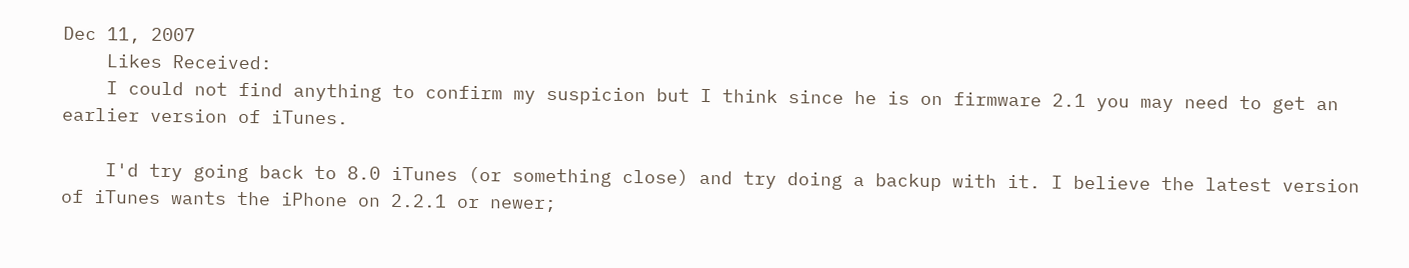Dec 11, 2007
    Likes Received:
    I could not find anything to confirm my suspicion but I think since he is on firmware 2.1 you may need to get an earlier version of iTunes.

    I'd try going back to 8.0 iTunes (or something close) and try doing a backup with it. I believe the latest version of iTunes wants the iPhone on 2.2.1 or newer;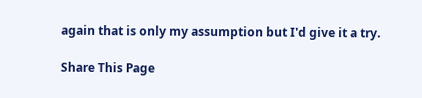again that is only my assumption but I'd give it a try.

Share This Page